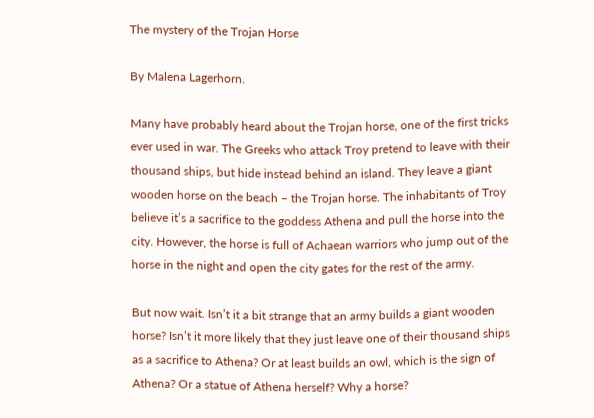The mystery of the Trojan Horse

By Malena Lagerhorn.

Many have probably heard about the Trojan horse, one of the first tricks ever used in war. The Greeks who attack Troy pretend to leave with their thousand ships, but hide instead behind an island. They leave a giant wooden horse on the beach – the Trojan horse. The inhabitants of Troy believe it’s a sacrifice to the goddess Athena and pull the horse into the city. However, the horse is full of Achaean warriors who jump out of the horse in the night and open the city gates for the rest of the army.

But now wait. Isn’t it a bit strange that an army builds a giant wooden horse? Isn’t it more likely that they just leave one of their thousand ships as a sacrifice to Athena? Or at least builds an owl, which is the sign of Athena? Or a statue of Athena herself? Why a horse?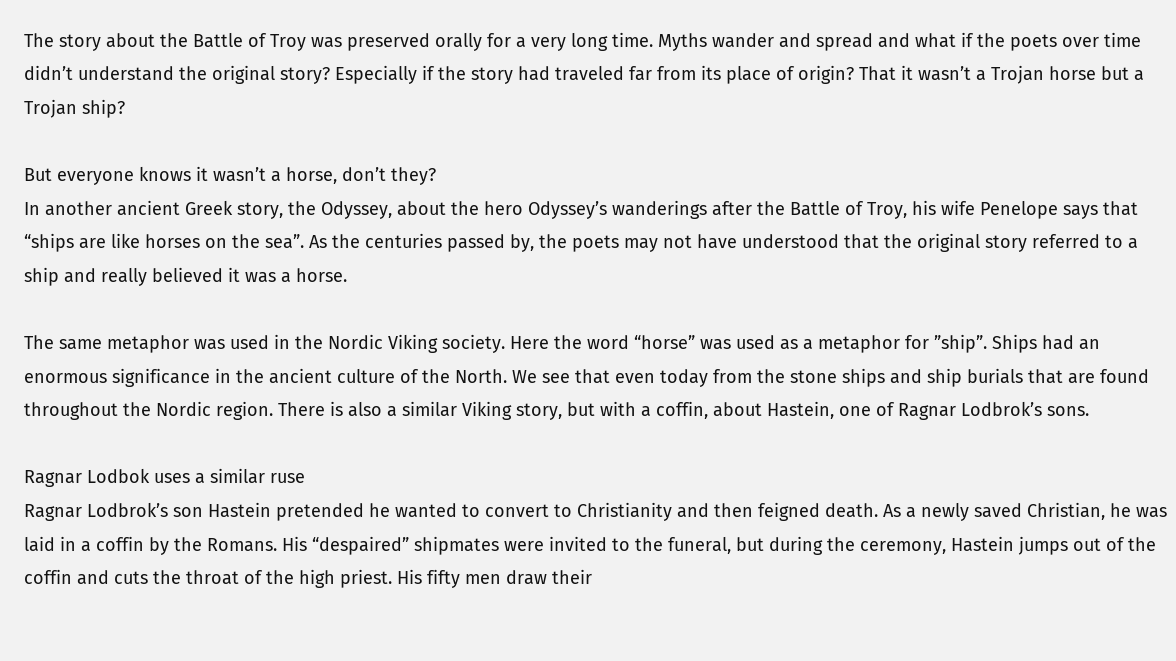The story about the Battle of Troy was preserved orally for a very long time. Myths wander and spread and what if the poets over time didn’t understand the original story? Especially if the story had traveled far from its place of origin? That it wasn’t a Trojan horse but a Trojan ship?

But everyone knows it wasn’t a horse, don’t they?
In another ancient Greek story, the Odyssey, about the hero Odyssey’s wanderings after the Battle of Troy, his wife Penelope says that “ships are like horses on the sea”. As the centuries passed by, the poets may not have understood that the original story referred to a ship and really believed it was a horse.

The same metaphor was used in the Nordic Viking society. Here the word “horse” was used as a metaphor for ”ship”. Ships had an enormous significance in the ancient culture of the North. We see that even today from the stone ships and ship burials that are found throughout the Nordic region. There is also a similar Viking story, but with a coffin, about Hastein, one of Ragnar Lodbrok’s sons.

Ragnar Lodbok uses a similar ruse
Ragnar Lodbrok’s son Hastein pretended he wanted to convert to Christianity and then feigned death. As a newly saved Christian, he was laid in a coffin by the Romans. His “despaired” shipmates were invited to the funeral, but during the ceremony, Hastein jumps out of the coffin and cuts the throat of the high priest. His fifty men draw their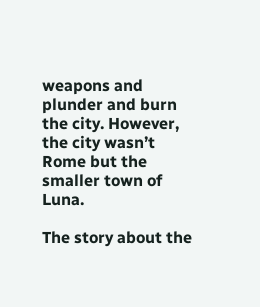weapons and plunder and burn the city. However, the city wasn’t Rome but the smaller town of Luna.

The story about the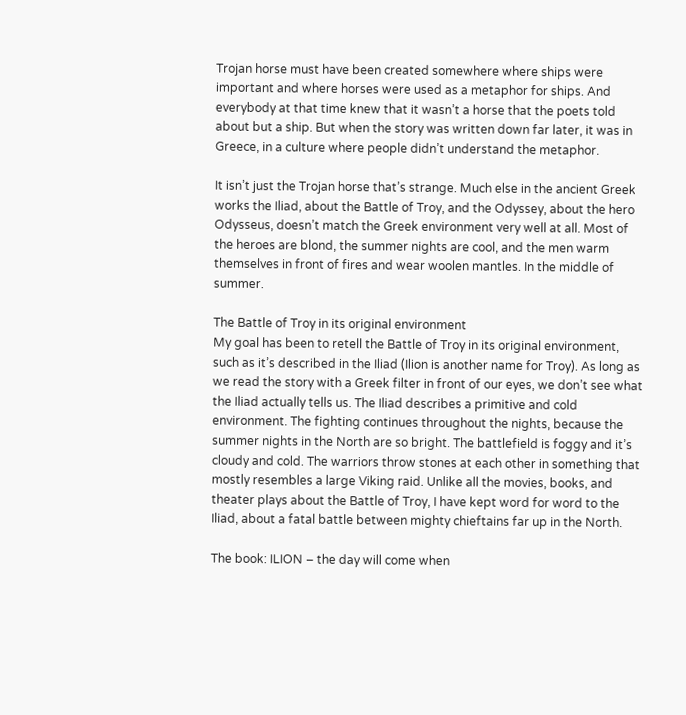Trojan horse must have been created somewhere where ships were important and where horses were used as a metaphor for ships. And everybody at that time knew that it wasn’t a horse that the poets told about but a ship. But when the story was written down far later, it was in Greece, in a culture where people didn’t understand the metaphor.

It isn’t just the Trojan horse that’s strange. Much else in the ancient Greek works the Iliad, about the Battle of Troy, and the Odyssey, about the hero Odysseus, doesn’t match the Greek environment very well at all. Most of the heroes are blond, the summer nights are cool, and the men warm themselves in front of fires and wear woolen mantles. In the middle of summer.

The Battle of Troy in its original environment
My goal has been to retell the Battle of Troy in its original environment, such as it’s described in the Iliad (Ilion is another name for Troy). As long as we read the story with a Greek filter in front of our eyes, we don’t see what the Iliad actually tells us. The Iliad describes a primitive and cold environment. The fighting continues throughout the nights, because the summer nights in the North are so bright. The battlefield is foggy and it’s cloudy and cold. The warriors throw stones at each other in something that mostly resembles a large Viking raid. Unlike all the movies, books, and theater plays about the Battle of Troy, I have kept word for word to the Iliad, about a fatal battle between mighty chieftains far up in the North.

The book: ILION – the day will come when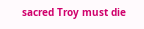sacred Troy must die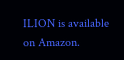ILION is available on Amazon.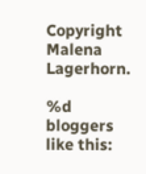Copyright Malena Lagerhorn.

%d bloggers like this: